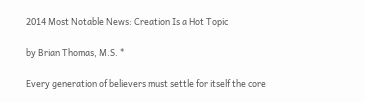2014 Most Notable News: Creation Is a Hot Topic

by Brian Thomas, M.S. *

Every generation of believers must settle for itself the core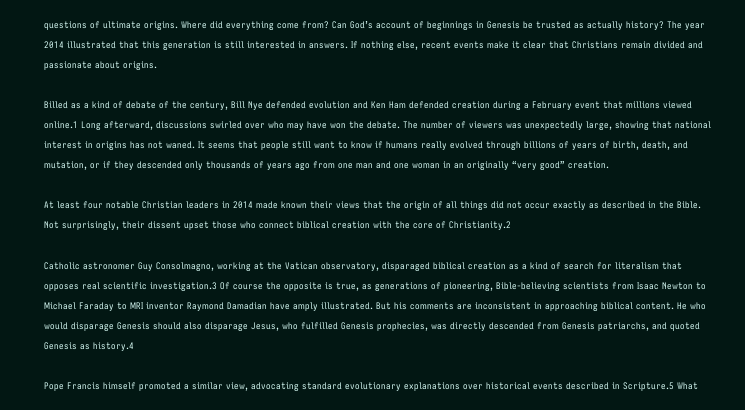questions of ultimate origins. Where did everything come from? Can God’s account of beginnings in Genesis be trusted as actually history? The year 2014 illustrated that this generation is still interested in answers. If nothing else, recent events make it clear that Christians remain divided and passionate about origins.

Billed as a kind of debate of the century, Bill Nye defended evolution and Ken Ham defended creation during a February event that millions viewed online.1 Long afterward, discussions swirled over who may have won the debate. The number of viewers was unexpectedly large, showing that national interest in origins has not waned. It seems that people still want to know if humans really evolved through billions of years of birth, death, and mutation, or if they descended only thousands of years ago from one man and one woman in an originally “very good” creation.

At least four notable Christian leaders in 2014 made known their views that the origin of all things did not occur exactly as described in the Bible. Not surprisingly, their dissent upset those who connect biblical creation with the core of Christianity.2

Catholic astronomer Guy Consolmagno, working at the Vatican observatory, disparaged biblical creation as a kind of search for literalism that opposes real scientific investigation.3 Of course the opposite is true, as generations of pioneering, Bible-believing scientists from Isaac Newton to Michael Faraday to MRI inventor Raymond Damadian have amply illustrated. But his comments are inconsistent in approaching biblical content. He who would disparage Genesis should also disparage Jesus, who fulfilled Genesis prophecies, was directly descended from Genesis patriarchs, and quoted Genesis as history.4

Pope Francis himself promoted a similar view, advocating standard evolutionary explanations over historical events described in Scripture.5 What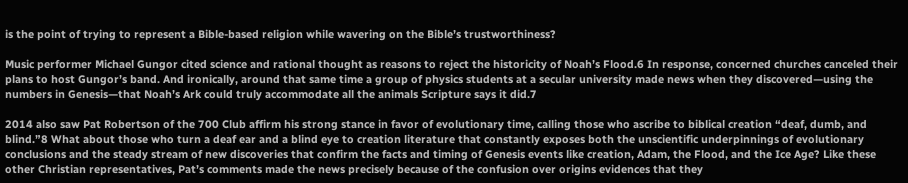is the point of trying to represent a Bible-based religion while wavering on the Bible’s trustworthiness?

Music performer Michael Gungor cited science and rational thought as reasons to reject the historicity of Noah’s Flood.6 In response, concerned churches canceled their plans to host Gungor’s band. And ironically, around that same time a group of physics students at a secular university made news when they discovered—using the numbers in Genesis—that Noah’s Ark could truly accommodate all the animals Scripture says it did.7

2014 also saw Pat Robertson of the 700 Club affirm his strong stance in favor of evolutionary time, calling those who ascribe to biblical creation “deaf, dumb, and blind.”8 What about those who turn a deaf ear and a blind eye to creation literature that constantly exposes both the unscientific underpinnings of evolutionary conclusions and the steady stream of new discoveries that confirm the facts and timing of Genesis events like creation, Adam, the Flood, and the Ice Age? Like these other Christian representatives, Pat’s comments made the news precisely because of the confusion over origins evidences that they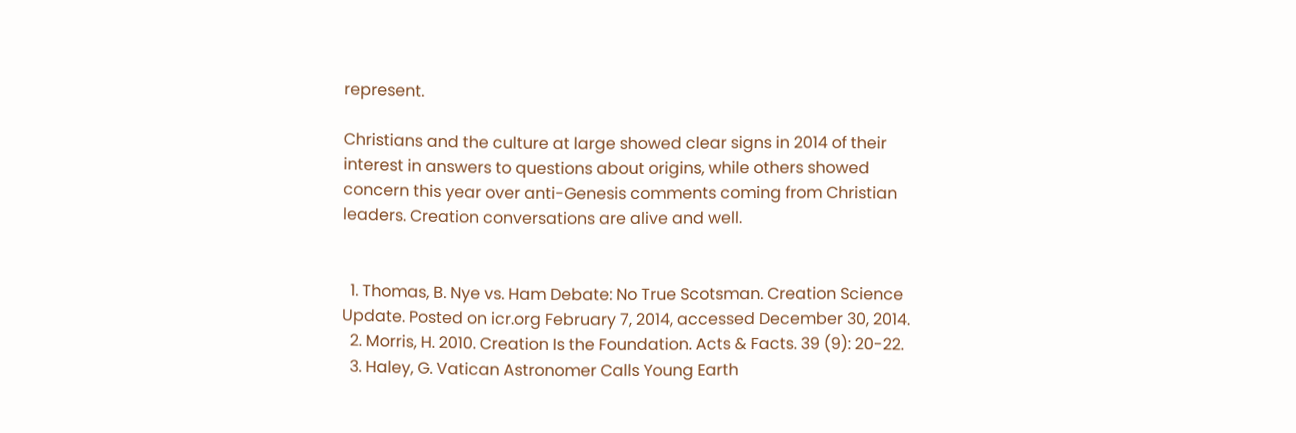represent.

Christians and the culture at large showed clear signs in 2014 of their interest in answers to questions about origins, while others showed concern this year over anti-Genesis comments coming from Christian leaders. Creation conversations are alive and well.


  1. Thomas, B. Nye vs. Ham Debate: No True Scotsman. Creation Science Update. Posted on icr.org February 7, 2014, accessed December 30, 2014.
  2. Morris, H. 2010. Creation Is the Foundation. Acts & Facts. 39 (9): 20-22.
  3. Haley, G. Vatican Astronomer Calls Young Earth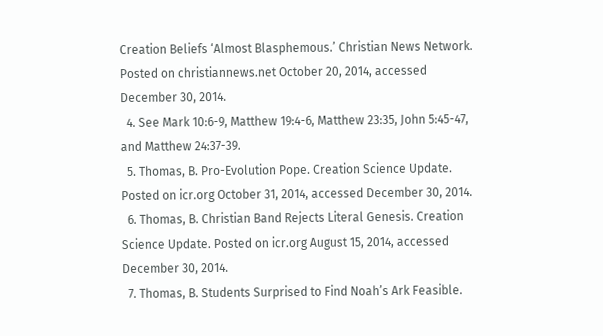Creation Beliefs ‘Almost Blasphemous.’ Christian News Network. Posted on christiannews.net October 20, 2014, accessed December 30, 2014.
  4. See Mark 10:6-9, Matthew 19:4-6, Matthew 23:35, John 5:45-47, and Matthew 24:37-39.
  5. Thomas, B. Pro-Evolution Pope. Creation Science Update. Posted on icr.org October 31, 2014, accessed December 30, 2014.
  6. Thomas, B. Christian Band Rejects Literal Genesis. Creation Science Update. Posted on icr.org August 15, 2014, accessed December 30, 2014.
  7. Thomas, B. Students Surprised to Find Noah’s Ark Feasible.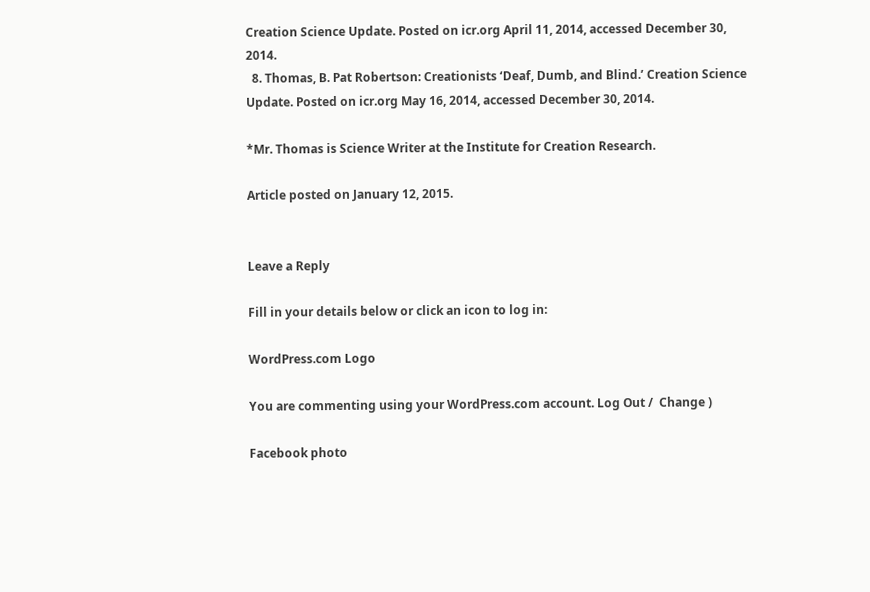Creation Science Update. Posted on icr.org April 11, 2014, accessed December 30, 2014.
  8. Thomas, B. Pat Robertson: Creationists ‘Deaf, Dumb, and Blind.’ Creation Science Update. Posted on icr.org May 16, 2014, accessed December 30, 2014.

*Mr. Thomas is Science Writer at the Institute for Creation Research.

Article posted on January 12, 2015.


Leave a Reply

Fill in your details below or click an icon to log in:

WordPress.com Logo

You are commenting using your WordPress.com account. Log Out /  Change )

Facebook photo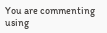You are commenting using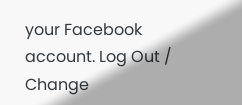your Facebook account. Log Out /  Change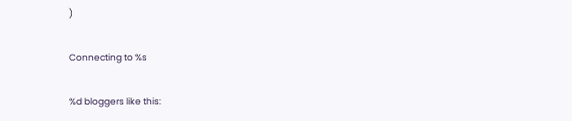)

Connecting to %s

%d bloggers like this: